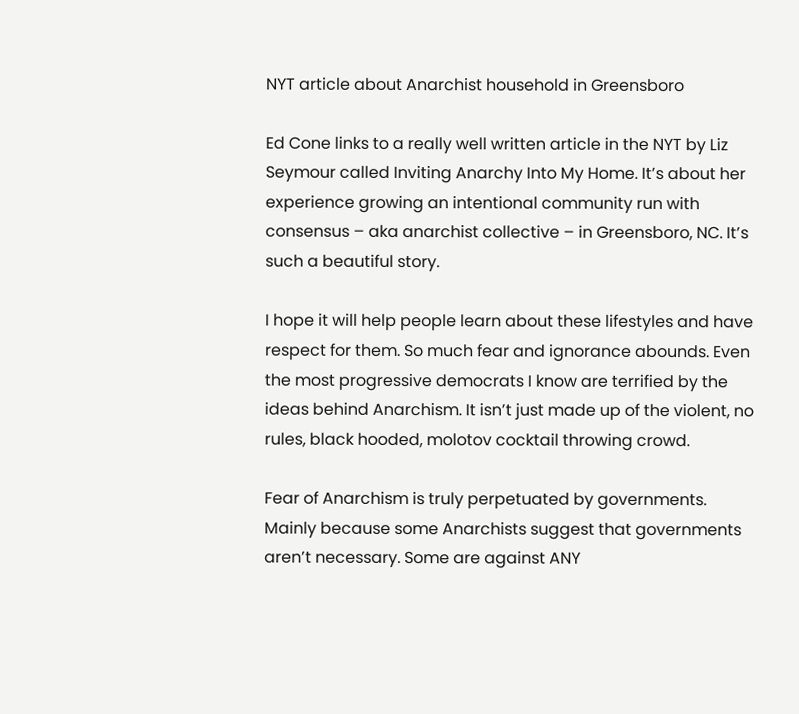NYT article about Anarchist household in Greensboro

Ed Cone links to a really well written article in the NYT by Liz Seymour called Inviting Anarchy Into My Home. It’s about her experience growing an intentional community run with consensus – aka anarchist collective – in Greensboro, NC. It’s such a beautiful story.

I hope it will help people learn about these lifestyles and have respect for them. So much fear and ignorance abounds. Even the most progressive democrats I know are terrified by the ideas behind Anarchism. It isn’t just made up of the violent, no rules, black hooded, molotov cocktail throwing crowd.

Fear of Anarchism is truly perpetuated by governments. Mainly because some Anarchists suggest that governments aren’t necessary. Some are against ANY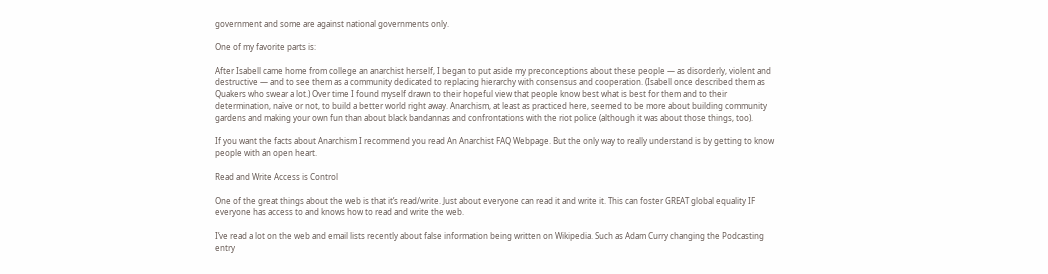government and some are against national governments only.

One of my favorite parts is:

After Isabell came home from college an anarchist herself, I began to put aside my preconceptions about these people — as disorderly, violent and destructive — and to see them as a community dedicated to replacing hierarchy with consensus and cooperation. (Isabell once described them as Quakers who swear a lot.) Over time I found myself drawn to their hopeful view that people know best what is best for them and to their determination, naïve or not, to build a better world right away. Anarchism, at least as practiced here, seemed to be more about building community gardens and making your own fun than about black bandannas and confrontations with the riot police (although it was about those things, too).

If you want the facts about Anarchism I recommend you read An Anarchist FAQ Webpage. But the only way to really understand is by getting to know people with an open heart.

Read and Write Access is Control

One of the great things about the web is that it’s read/write. Just about everyone can read it and write it. This can foster GREAT global equality IF everyone has access to and knows how to read and write the web.

I’ve read a lot on the web and email lists recently about false information being written on Wikipedia. Such as Adam Curry changing the Podcasting entry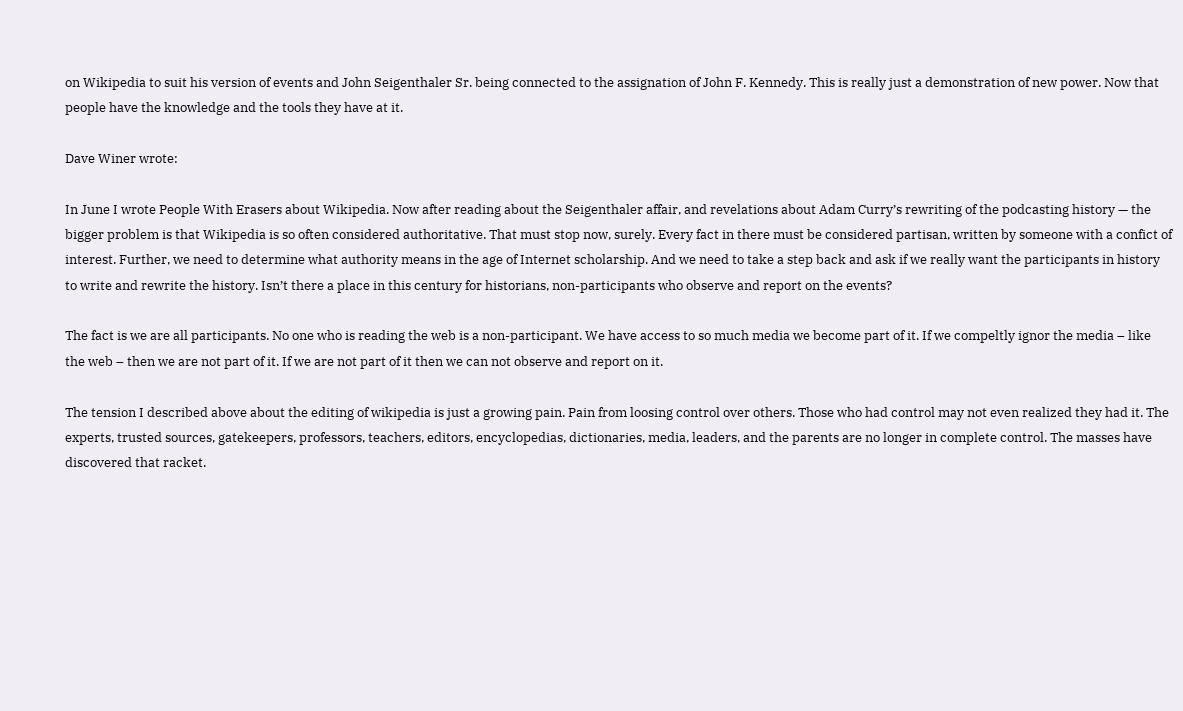on Wikipedia to suit his version of events and John Seigenthaler Sr. being connected to the assignation of John F. Kennedy. This is really just a demonstration of new power. Now that people have the knowledge and the tools they have at it.

Dave Winer wrote:

In June I wrote People With Erasers about Wikipedia. Now after reading about the Seigenthaler affair, and revelations about Adam Curry’s rewriting of the podcasting history — the bigger problem is that Wikipedia is so often considered authoritative. That must stop now, surely. Every fact in there must be considered partisan, written by someone with a confict of interest. Further, we need to determine what authority means in the age of Internet scholarship. And we need to take a step back and ask if we really want the participants in history to write and rewrite the history. Isn’t there a place in this century for historians, non-participants who observe and report on the events?

The fact is we are all participants. No one who is reading the web is a non-participant. We have access to so much media we become part of it. If we compeltly ignor the media – like the web – then we are not part of it. If we are not part of it then we can not observe and report on it.

The tension I described above about the editing of wikipedia is just a growing pain. Pain from loosing control over others. Those who had control may not even realized they had it. The experts, trusted sources, gatekeepers, professors, teachers, editors, encyclopedias, dictionaries, media, leaders, and the parents are no longer in complete control. The masses have discovered that racket.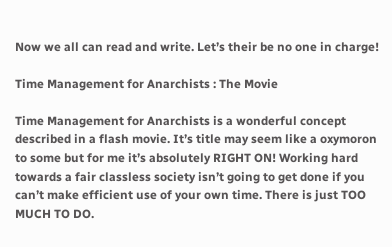Now we all can read and write. Let’s their be no one in charge!

Time Management for Anarchists : The Movie

Time Management for Anarchists is a wonderful concept described in a flash movie. It’s title may seem like a oxymoron to some but for me it’s absolutely RIGHT ON! Working hard towards a fair classless society isn’t going to get done if you can’t make efficient use of your own time. There is just TOO MUCH TO DO.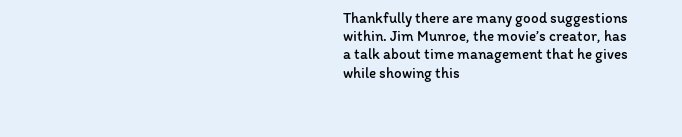Thankfully there are many good suggestions within. Jim Munroe, the movie’s creator, has a talk about time management that he gives while showing this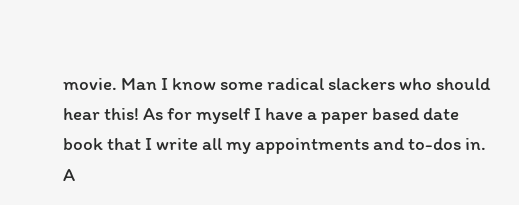movie. Man I know some radical slackers who should hear this! As for myself I have a paper based date book that I write all my appointments and to-dos in. A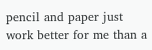pencil and paper just work better for me than a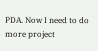PDA. Now I need to do more project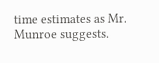time estimates as Mr. Munroe suggests.